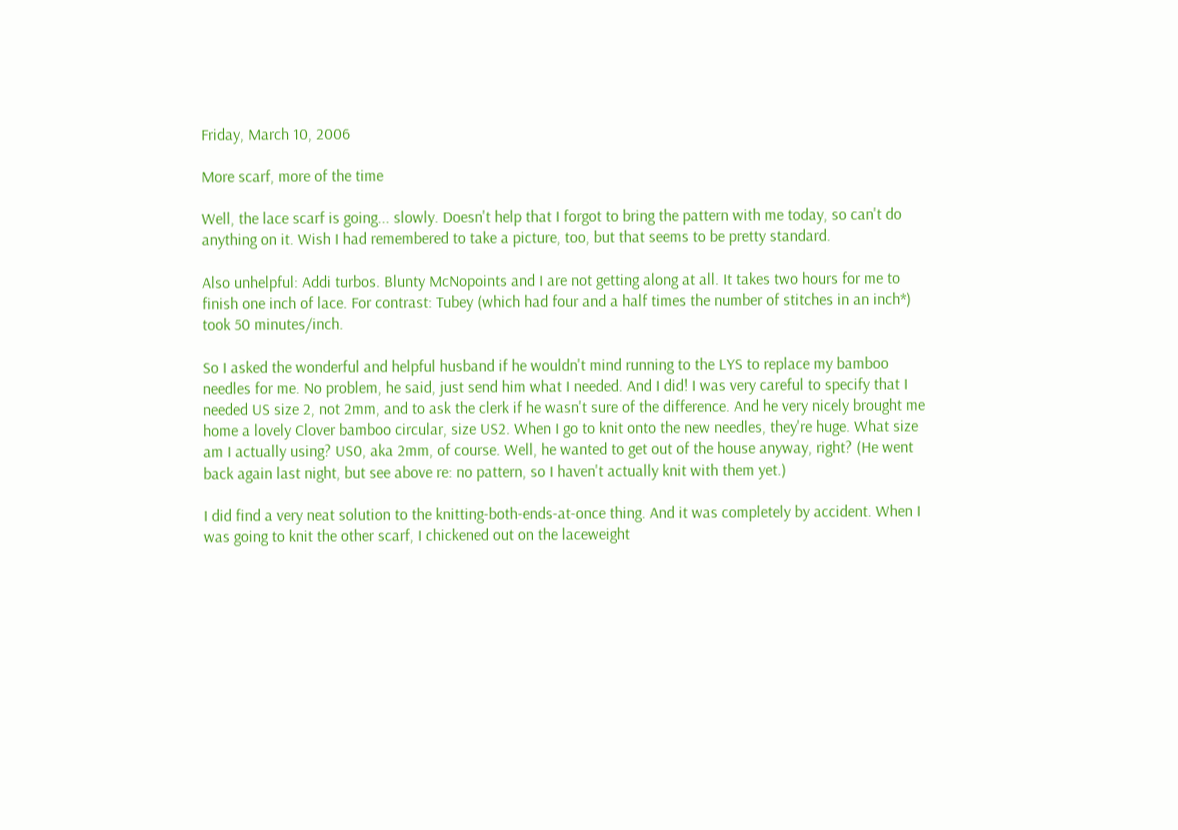Friday, March 10, 2006

More scarf, more of the time

Well, the lace scarf is going... slowly. Doesn't help that I forgot to bring the pattern with me today, so can't do anything on it. Wish I had remembered to take a picture, too, but that seems to be pretty standard.

Also unhelpful: Addi turbos. Blunty McNopoints and I are not getting along at all. It takes two hours for me to finish one inch of lace. For contrast: Tubey (which had four and a half times the number of stitches in an inch*) took 50 minutes/inch.

So I asked the wonderful and helpful husband if he wouldn't mind running to the LYS to replace my bamboo needles for me. No problem, he said, just send him what I needed. And I did! I was very careful to specify that I needed US size 2, not 2mm, and to ask the clerk if he wasn't sure of the difference. And he very nicely brought me home a lovely Clover bamboo circular, size US2. When I go to knit onto the new needles, they're huge. What size am I actually using? US0, aka 2mm, of course. Well, he wanted to get out of the house anyway, right? (He went back again last night, but see above re: no pattern, so I haven't actually knit with them yet.)

I did find a very neat solution to the knitting-both-ends-at-once thing. And it was completely by accident. When I was going to knit the other scarf, I chickened out on the laceweight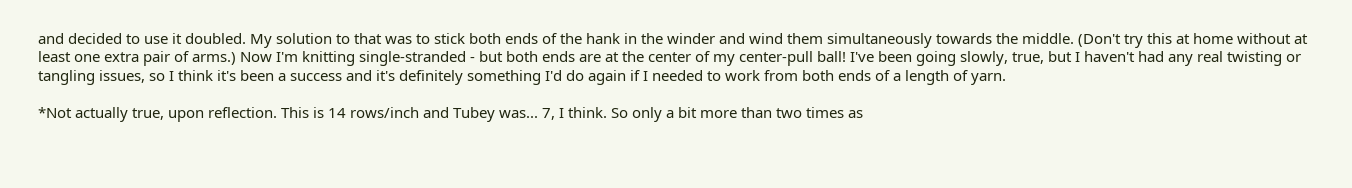and decided to use it doubled. My solution to that was to stick both ends of the hank in the winder and wind them simultaneously towards the middle. (Don't try this at home without at least one extra pair of arms.) Now I'm knitting single-stranded - but both ends are at the center of my center-pull ball! I've been going slowly, true, but I haven't had any real twisting or tangling issues, so I think it's been a success and it's definitely something I'd do again if I needed to work from both ends of a length of yarn.

*Not actually true, upon reflection. This is 14 rows/inch and Tubey was... 7, I think. So only a bit more than two times as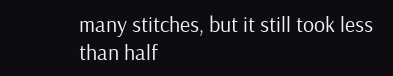many stitches, but it still took less than half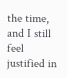the time, and I still feel justified in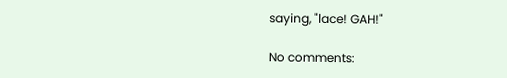saying, "lace! GAH!"

No comments: